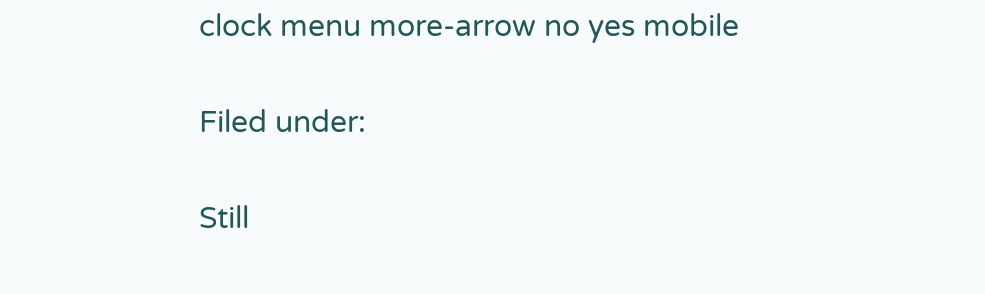clock menu more-arrow no yes mobile

Filed under:

Still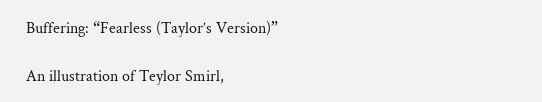Buffering: “Fearless (Taylor’s Version)”

An illustration of Teylor Smirl,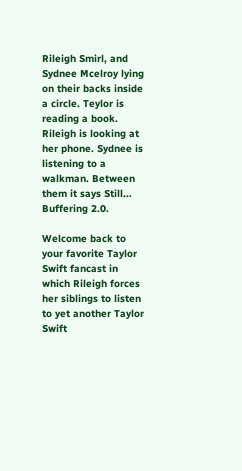Rileigh Smirl, and Sydnee Mcelroy lying on their backs inside a circle. Teylor is reading a book. Rileigh is looking at her phone. Sydnee is listening to a walkman. Between them it says Still... Buffering 2.0.

Welcome back to your favorite Taylor Swift fancast in which Rileigh forces her siblings to listen to yet another Taylor Swift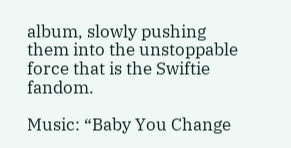album, slowly pushing them into the unstoppable force that is the Swiftie fandom.

Music: “Baby You Change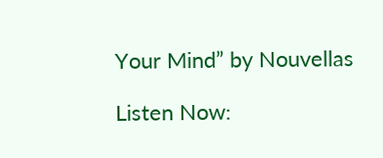Your Mind” by Nouvellas

Listen Now: